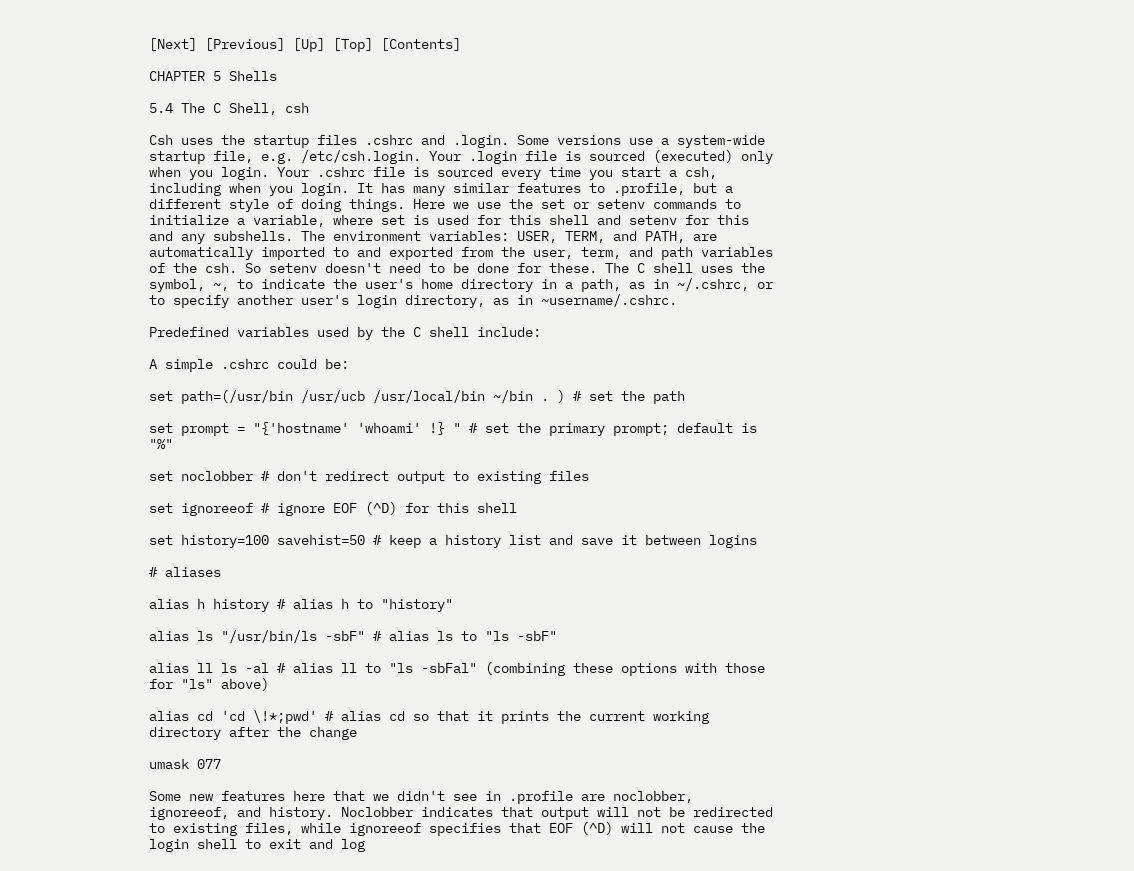[Next] [Previous] [Up] [Top] [Contents]

CHAPTER 5 Shells

5.4 The C Shell, csh

Csh uses the startup files .cshrc and .login. Some versions use a system-wide startup file, e.g. /etc/csh.login. Your .login file is sourced (executed) only when you login. Your .cshrc file is sourced every time you start a csh, including when you login. It has many similar features to .profile, but a different style of doing things. Here we use the set or setenv commands to initialize a variable, where set is used for this shell and setenv for this and any subshells. The environment variables: USER, TERM, and PATH, are automatically imported to and exported from the user, term, and path variables of the csh. So setenv doesn't need to be done for these. The C shell uses the symbol, ~, to indicate the user's home directory in a path, as in ~/.cshrc, or to specify another user's login directory, as in ~username/.cshrc.

Predefined variables used by the C shell include:

A simple .cshrc could be:

set path=(/usr/bin /usr/ucb /usr/local/bin ~/bin . ) # set the path

set prompt = "{'hostname' 'whoami' !} " # set the primary prompt; default is "%"

set noclobber # don't redirect output to existing files

set ignoreeof # ignore EOF (^D) for this shell

set history=100 savehist=50 # keep a history list and save it between logins

# aliases

alias h history # alias h to "history"

alias ls "/usr/bin/ls -sbF" # alias ls to "ls -sbF"

alias ll ls -al # alias ll to "ls -sbFal" (combining these options with those for "ls" above)

alias cd 'cd \!*;pwd' # alias cd so that it prints the current working directory after the change

umask 077

Some new features here that we didn't see in .profile are noclobber, ignoreeof, and history. Noclobber indicates that output will not be redirected to existing files, while ignoreeof specifies that EOF (^D) will not cause the login shell to exit and log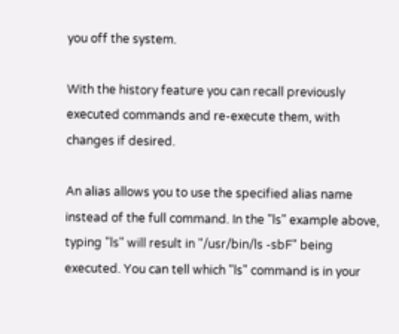you off the system.

With the history feature you can recall previously executed commands and re-execute them, with changes if desired.

An alias allows you to use the specified alias name instead of the full command. In the "ls" example above, typing "ls" will result in "/usr/bin/ls -sbF" being executed. You can tell which "ls" command is in your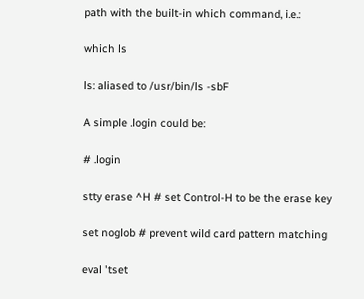path with the built-in which command, i.e.:

which ls

ls: aliased to /usr/bin/ls -sbF

A simple .login could be:

# .login

stty erase ^H # set Control-H to be the erase key

set noglob # prevent wild card pattern matching

eval 'tset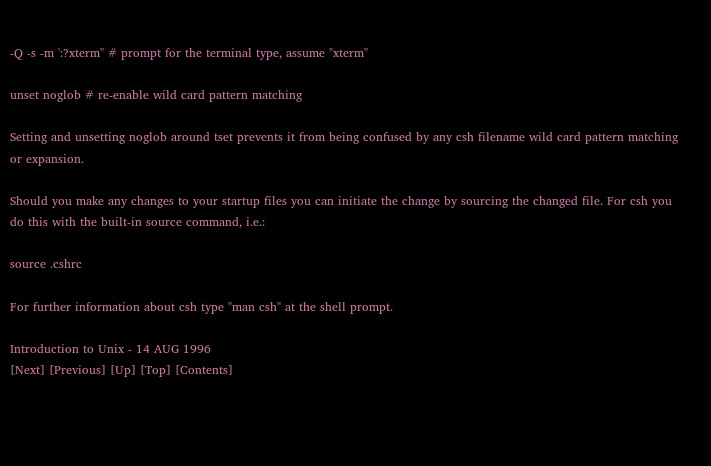-Q -s -m ':?xterm'' # prompt for the terminal type, assume "xterm"

unset noglob # re-enable wild card pattern matching

Setting and unsetting noglob around tset prevents it from being confused by any csh filename wild card pattern matching or expansion.

Should you make any changes to your startup files you can initiate the change by sourcing the changed file. For csh you do this with the built-in source command, i.e.:

source .cshrc

For further information about csh type "man csh" at the shell prompt.

Introduction to Unix - 14 AUG 1996
[Next] [Previous] [Up] [Top] [Contents]